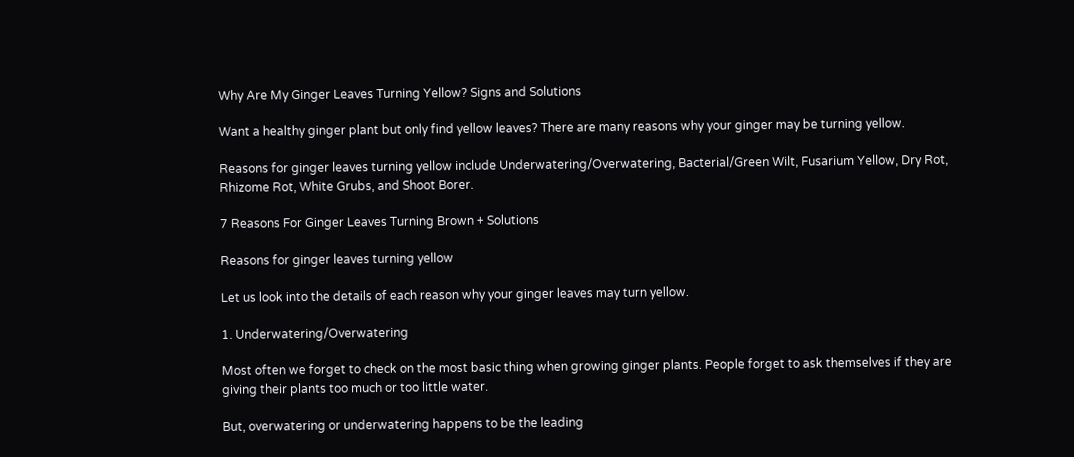Why Are My Ginger Leaves Turning Yellow? Signs and Solutions

Want a healthy ginger plant but only find yellow leaves? There are many reasons why your ginger may be turning yellow.

Reasons for ginger leaves turning yellow include Underwatering/Overwatering, Bacterial/Green Wilt, Fusarium Yellow, Dry Rot, Rhizome Rot, White Grubs, and Shoot Borer.

7 Reasons For Ginger Leaves Turning Brown + Solutions

Reasons for ginger leaves turning yellow

Let us look into the details of each reason why your ginger leaves may turn yellow.

1. Underwatering/Overwatering

Most often we forget to check on the most basic thing when growing ginger plants. People forget to ask themselves if they are giving their plants too much or too little water.

But, overwatering or underwatering happens to be the leading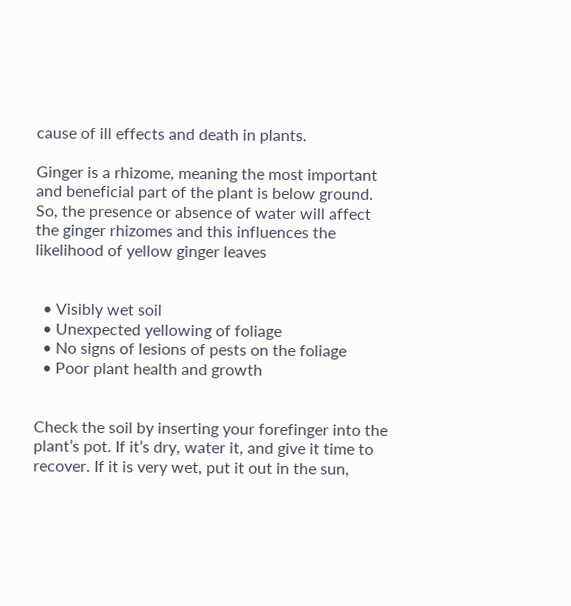cause of ill effects and death in plants.

Ginger is a rhizome, meaning the most important and beneficial part of the plant is below ground. So, the presence or absence of water will affect the ginger rhizomes and this influences the likelihood of yellow ginger leaves


  • Visibly wet soil
  • Unexpected yellowing of foliage
  • No signs of lesions of pests on the foliage
  • Poor plant health and growth


Check the soil by inserting your forefinger into the plant’s pot. If it’s dry, water it, and give it time to recover. If it is very wet, put it out in the sun,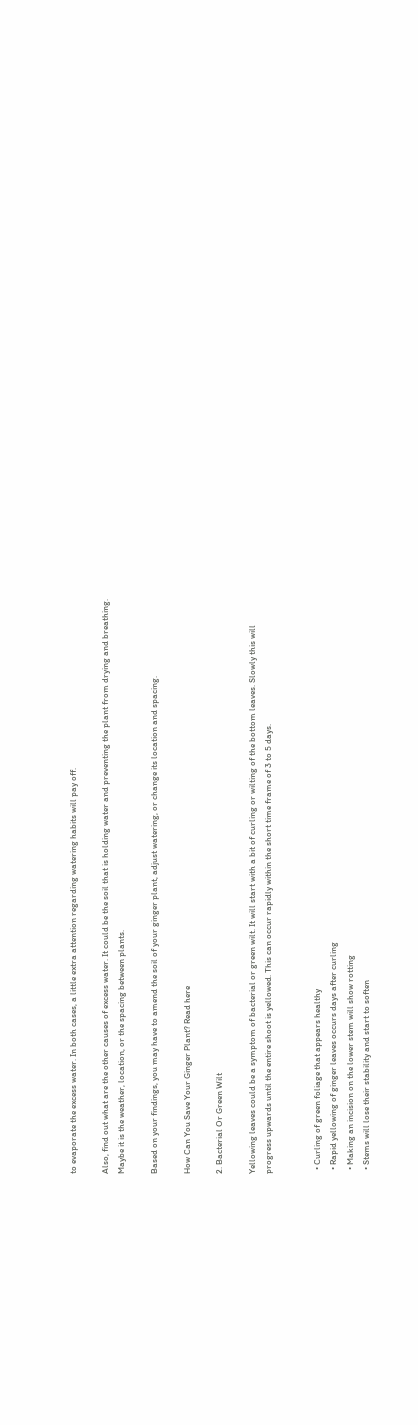to evaporate the excess water. In both cases, a little extra attention regarding watering habits will pay off.

Also, find out what are the other causes of excess water. It could be the soil that is holding water and preventing the plant from drying and breathing. Maybe it is the weather, location, or the spacing between plants.

Based on your findings, you may have to amend the soil of your ginger plant, adjust watering, or change its location and spacing.

How Can You Save Your Ginger Plant? Read here

2. Bacterial Or Green Wilt

Yellowing leaves could be a symptom of bacterial or green wilt. It will start with a bit of curling or wilting of the bottom leaves. Slowly this will progress upwards until the entire shoot is yellowed. This can occur rapidly within the short time frame of 3 to 5 days.


  • Curling of green foliage that appears healthy
  • Rapid yellowing of ginger leaves occurs days after curling
  • Making an incision on the lower stem will show rotting
  • Stems will lose their stability and start to soften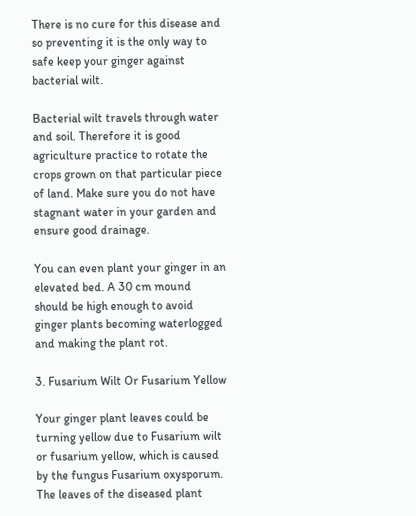There is no cure for this disease and so preventing it is the only way to safe keep your ginger against bacterial wilt.

Bacterial wilt travels through water and soil. Therefore it is good agriculture practice to rotate the crops grown on that particular piece of land. Make sure you do not have stagnant water in your garden and ensure good drainage.

You can even plant your ginger in an elevated bed. A 30 cm mound should be high enough to avoid ginger plants becoming waterlogged and making the plant rot.

3. Fusarium Wilt Or Fusarium Yellow

Your ginger plant leaves could be turning yellow due to Fusarium wilt or fusarium yellow, which is caused by the fungus Fusarium oxysporum. The leaves of the diseased plant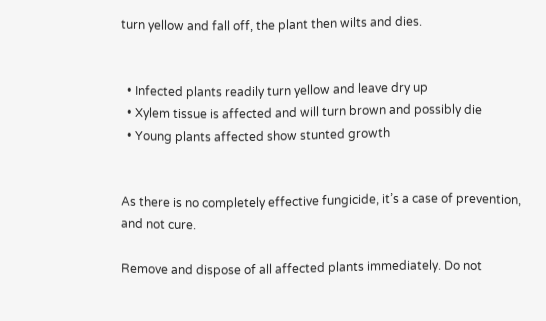turn yellow and fall off, the plant then wilts and dies.


  • Infected plants readily turn yellow and leave dry up
  • Xylem tissue is affected and will turn brown and possibly die
  • Young plants affected show stunted growth


As there is no completely effective fungicide, it’s a case of prevention, and not cure.

Remove and dispose of all affected plants immediately. Do not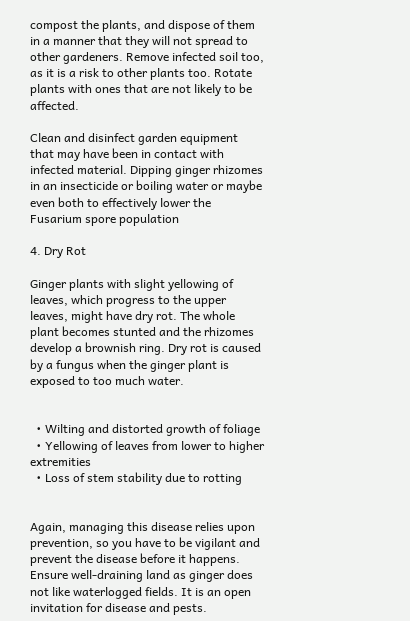compost the plants, and dispose of them in a manner that they will not spread to other gardeners. Remove infected soil too, as it is a risk to other plants too. Rotate plants with ones that are not likely to be affected.

Clean and disinfect garden equipment that may have been in contact with infected material. Dipping ginger rhizomes in an insecticide or boiling water or maybe even both to effectively lower the Fusarium spore population

4. Dry Rot

Ginger plants with slight yellowing of leaves, which progress to the upper leaves, might have dry rot. The whole plant becomes stunted and the rhizomes develop a brownish ring. Dry rot is caused by a fungus when the ginger plant is exposed to too much water.


  • Wilting and distorted growth of foliage
  • Yellowing of leaves from lower to higher extremities
  • Loss of stem stability due to rotting


Again, managing this disease relies upon prevention, so you have to be vigilant and prevent the disease before it happens. Ensure well-draining land as ginger does not like waterlogged fields. It is an open invitation for disease and pests.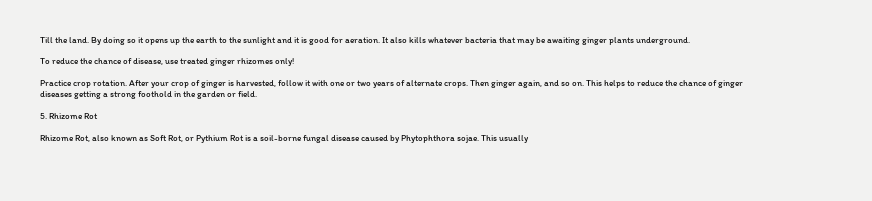Till the land. By doing so it opens up the earth to the sunlight and it is good for aeration. It also kills whatever bacteria that may be awaiting ginger plants underground.

To reduce the chance of disease, use treated ginger rhizomes only!

Practice crop rotation. After your crop of ginger is harvested, follow it with one or two years of alternate crops. Then ginger again, and so on. This helps to reduce the chance of ginger diseases getting a strong foothold in the garden or field.

5. Rhizome Rot

Rhizome Rot, also known as Soft Rot, or Pythium Rot is a soil-borne fungal disease caused by Phytophthora sojae. This usually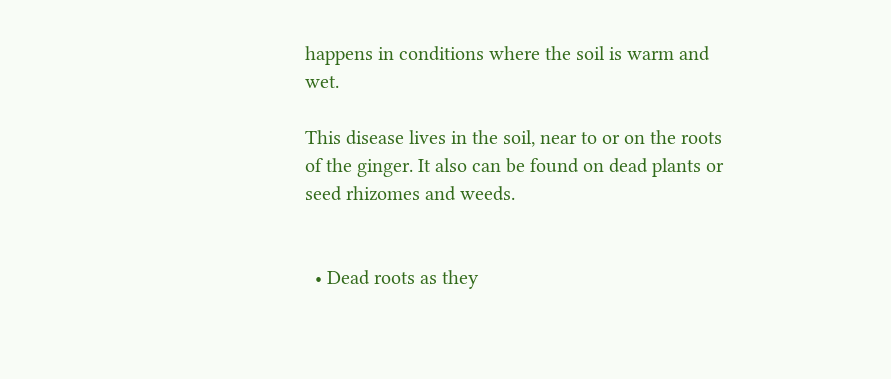happens in conditions where the soil is warm and wet.

This disease lives in the soil, near to or on the roots of the ginger. It also can be found on dead plants or seed rhizomes and weeds.


  • Dead roots as they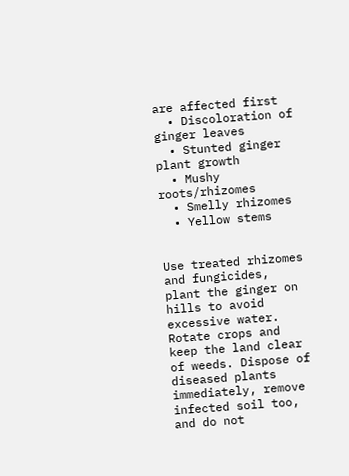are affected first
  • Discoloration of ginger leaves
  • Stunted ginger plant growth
  • Mushy roots/rhizomes
  • Smelly rhizomes
  • Yellow stems


Use treated rhizomes and fungicides, plant the ginger on hills to avoid excessive water.  Rotate crops and keep the land clear of weeds. Dispose of diseased plants immediately, remove infected soil too, and do not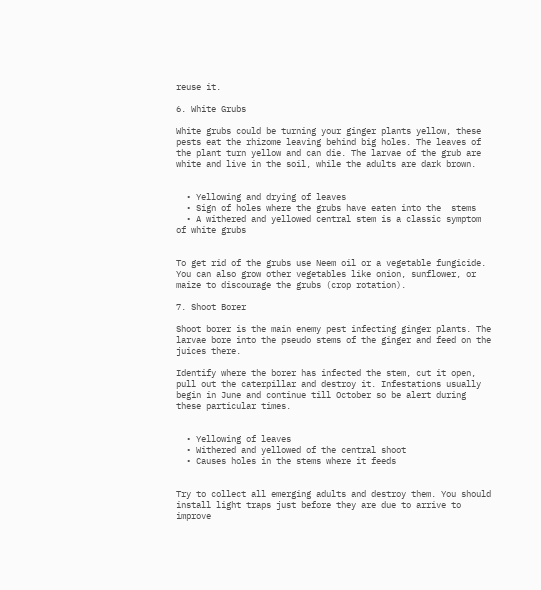reuse it.

6. White Grubs

White grubs could be turning your ginger plants yellow, these pests eat the rhizome leaving behind big holes. The leaves of the plant turn yellow and can die. The larvae of the grub are white and live in the soil, while the adults are dark brown.


  • Yellowing and drying of leaves
  • Sign of holes where the grubs have eaten into the  stems
  • A withered and yellowed central stem is a classic symptom of white grubs


To get rid of the grubs use Neem oil or a vegetable fungicide. You can also grow other vegetables like onion, sunflower, or maize to discourage the grubs (crop rotation).

7. Shoot Borer

Shoot borer is the main enemy pest infecting ginger plants. The larvae bore into the pseudo stems of the ginger and feed on the juices there.

Identify where the borer has infected the stem, cut it open, pull out the caterpillar and destroy it. Infestations usually begin in June and continue till October so be alert during these particular times.


  • Yellowing of leaves
  • Withered and yellowed of the central shoot
  • Causes holes in the stems where it feeds


Try to collect all emerging adults and destroy them. You should install light traps just before they are due to arrive to improve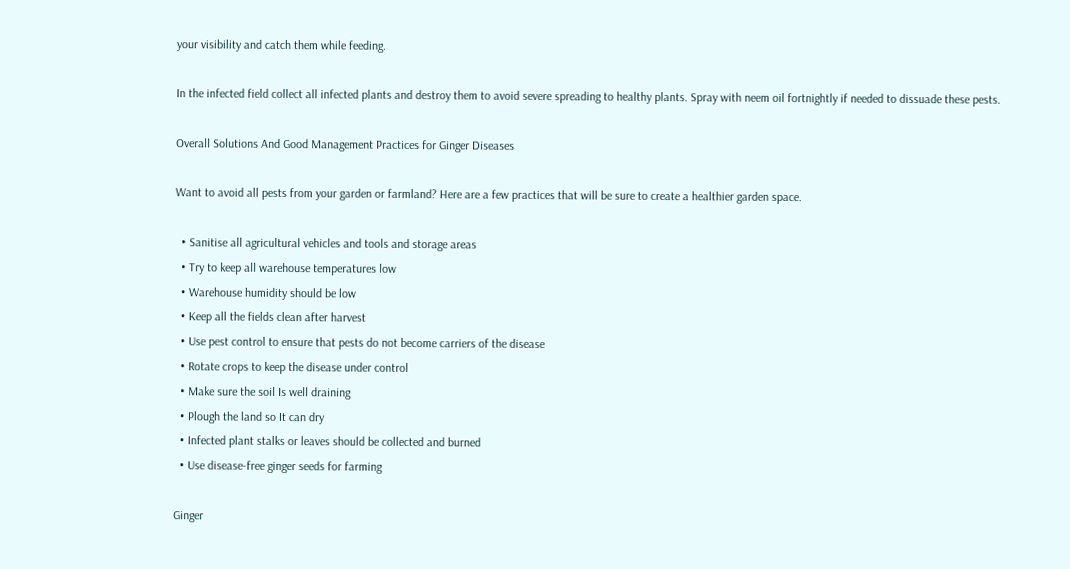your visibility and catch them while feeding.

In the infected field collect all infected plants and destroy them to avoid severe spreading to healthy plants. Spray with neem oil fortnightly if needed to dissuade these pests.

Overall Solutions And Good Management Practices for Ginger Diseases

Want to avoid all pests from your garden or farmland? Here are a few practices that will be sure to create a healthier garden space.

  • Sanitise all agricultural vehicles and tools and storage areas
  • Try to keep all warehouse temperatures low
  • Warehouse humidity should be low
  • Keep all the fields clean after harvest
  • Use pest control to ensure that pests do not become carriers of the disease
  • Rotate crops to keep the disease under control
  • Make sure the soil Is well draining
  • Plough the land so It can dry
  • Infected plant stalks or leaves should be collected and burned
  • Use disease-free ginger seeds for farming

Ginger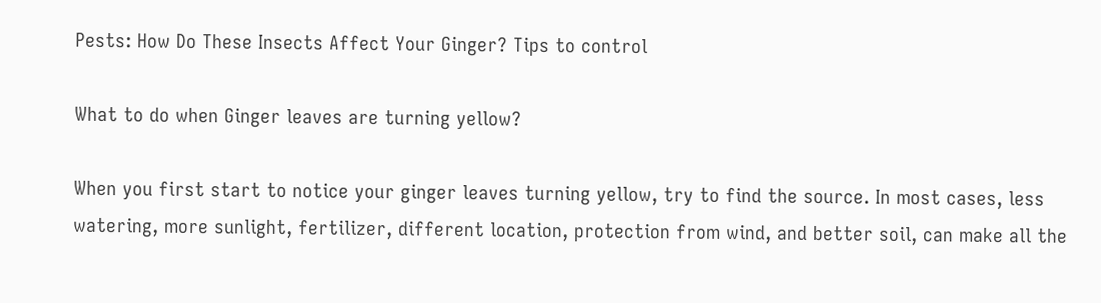Pests: How Do These Insects Affect Your Ginger? Tips to control

What to do when Ginger leaves are turning yellow?

When you first start to notice your ginger leaves turning yellow, try to find the source. In most cases, less watering, more sunlight, fertilizer, different location, protection from wind, and better soil, can make all the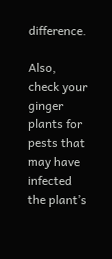difference.

Also, check your ginger plants for pests that may have infected the plant’s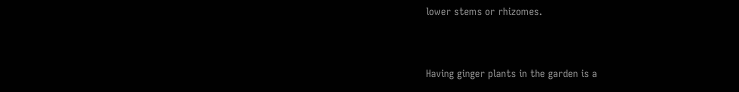lower stems or rhizomes.


Having ginger plants in the garden is a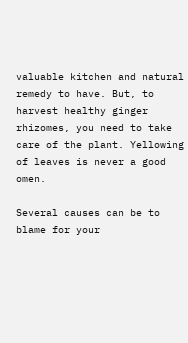valuable kitchen and natural remedy to have. But, to harvest healthy ginger rhizomes, you need to take care of the plant. Yellowing of leaves is never a good omen.

Several causes can be to blame for your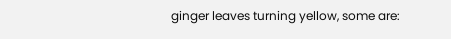ginger leaves turning yellow, some are: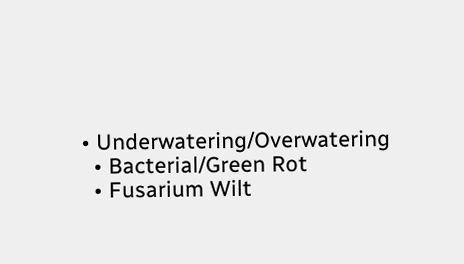• Underwatering/Overwatering
  • Bacterial/Green Rot
  • Fusarium Wilt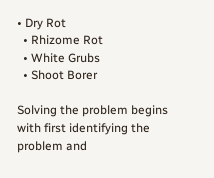• Dry Rot
  • Rhizome Rot
  • White Grubs
  • Shoot Borer

Solving the problem begins with first identifying the problem and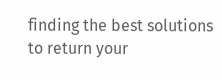finding the best solutions to return your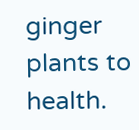ginger plants to health.